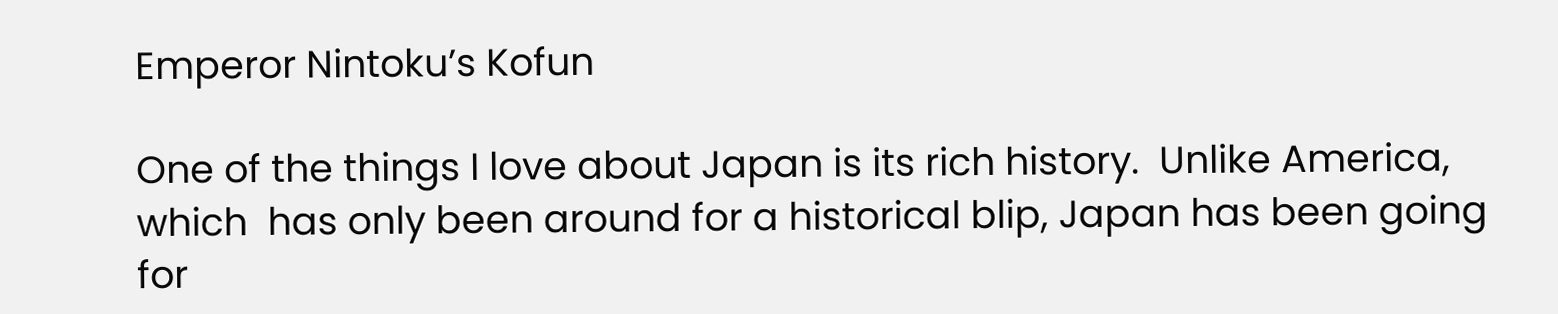Emperor Nintoku’s Kofun

One of the things I love about Japan is its rich history.  Unlike America, which  has only been around for a historical blip, Japan has been going for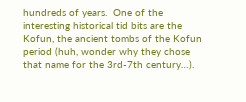hundreds of years.  One of the interesting historical tid bits are the Kofun, the ancient tombs of the Kofun period (huh, wonder why they chose that name for the 3rd-7th century…).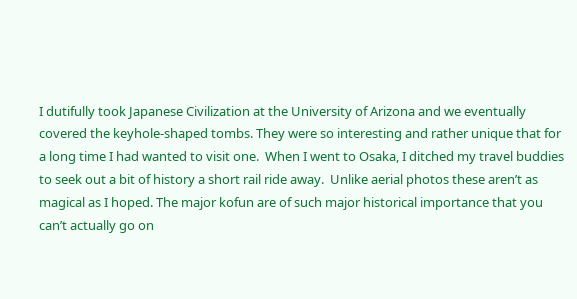I dutifully took Japanese Civilization at the University of Arizona and we eventually covered the keyhole-shaped tombs. They were so interesting and rather unique that for a long time I had wanted to visit one.  When I went to Osaka, I ditched my travel buddies to seek out a bit of history a short rail ride away.  Unlike aerial photos these aren’t as magical as I hoped. The major kofun are of such major historical importance that you can’t actually go on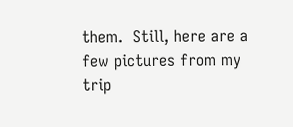them.  Still, here are a few pictures from my trip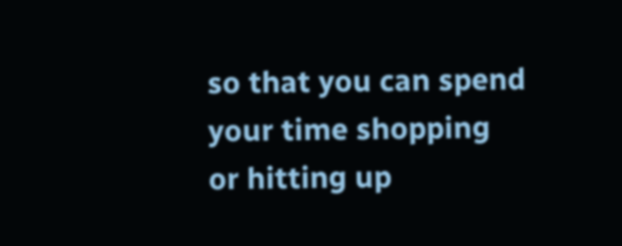so that you can spend your time shopping or hitting up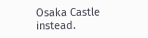Osaka Castle instead.